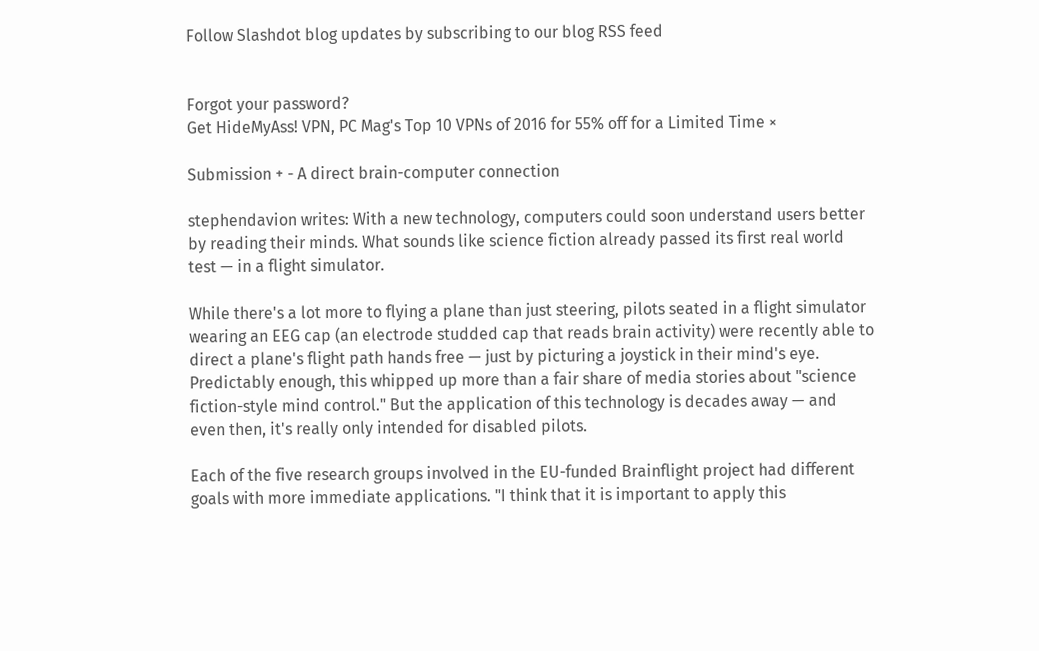Follow Slashdot blog updates by subscribing to our blog RSS feed


Forgot your password?
Get HideMyAss! VPN, PC Mag's Top 10 VPNs of 2016 for 55% off for a Limited Time ×

Submission + - A direct brain-computer connection

stephendavion writes: With a new technology, computers could soon understand users better by reading their minds. What sounds like science fiction already passed its first real world test — in a flight simulator.

While there's a lot more to flying a plane than just steering, pilots seated in a flight simulator wearing an EEG cap (an electrode studded cap that reads brain activity) were recently able to direct a plane's flight path hands free — just by picturing a joystick in their mind's eye. Predictably enough, this whipped up more than a fair share of media stories about "science fiction-style mind control." But the application of this technology is decades away — and even then, it's really only intended for disabled pilots.

Each of the five research groups involved in the EU-funded Brainflight project had different goals with more immediate applications. "I think that it is important to apply this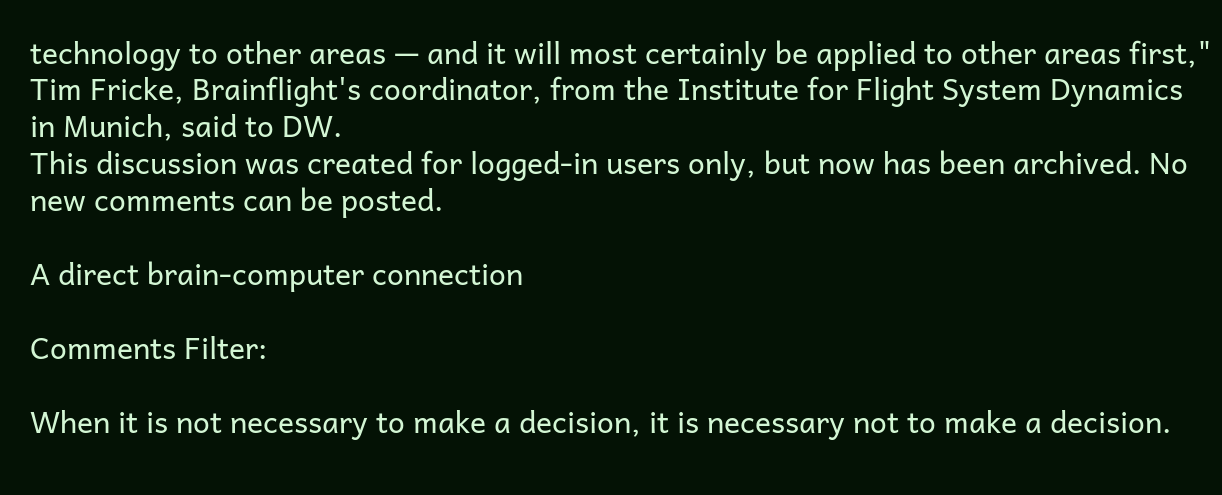technology to other areas — and it will most certainly be applied to other areas first," Tim Fricke, Brainflight's coordinator, from the Institute for Flight System Dynamics in Munich, said to DW.
This discussion was created for logged-in users only, but now has been archived. No new comments can be posted.

A direct brain-computer connection

Comments Filter:

When it is not necessary to make a decision, it is necessary not to make a decision.